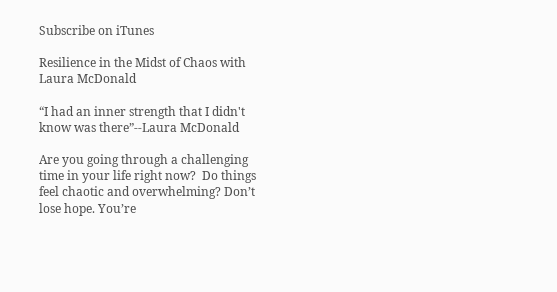Subscribe on iTunes

Resilience in the Midst of Chaos with Laura McDonald

“I had an inner strength that I didn't know was there”--Laura McDonald

Are you going through a challenging time in your life right now?  Do things feel chaotic and overwhelming? Don’t lose hope. You’re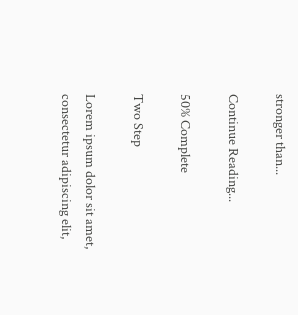stronger than...

Continue Reading...

50% Complete

Two Step

Lorem ipsum dolor sit amet, consectetur adipiscing elit,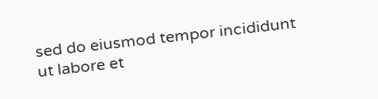sed do eiusmod tempor incididunt ut labore et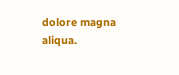dolore magna aliqua.